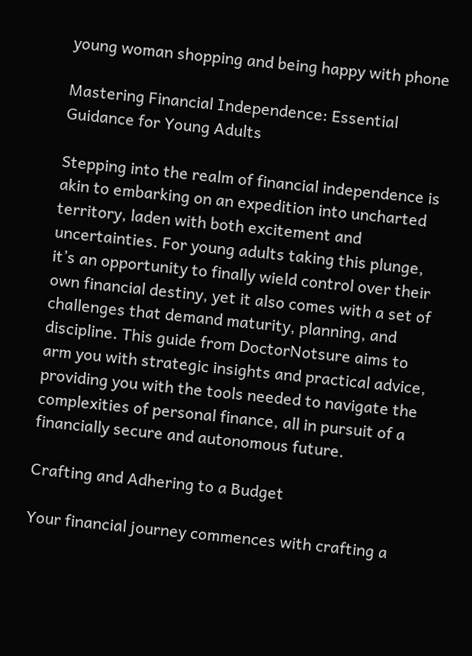young woman shopping and being happy with phone

Mastering Financial Independence: Essential Guidance for Young Adults

Stepping into the realm of financial independence is akin to embarking on an expedition into uncharted territory, laden with both excitement and uncertainties. For young adults taking this plunge, it’s an opportunity to finally wield control over their own financial destiny, yet it also comes with a set of challenges that demand maturity, planning, and discipline. This guide from DoctorNotsure aims to arm you with strategic insights and practical advice, providing you with the tools needed to navigate the complexities of personal finance, all in pursuit of a financially secure and autonomous future.

Crafting and Adhering to a Budget

Your financial journey commences with crafting a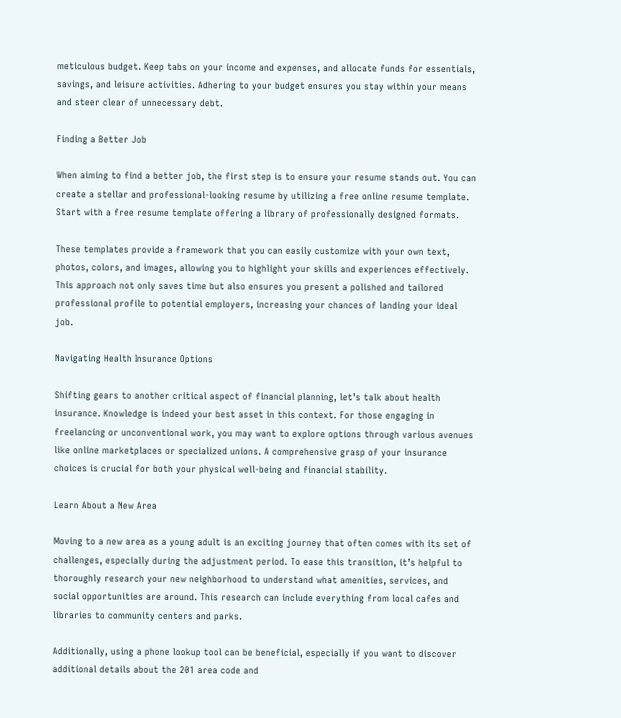meticulous budget. Keep tabs on your income and expenses, and allocate funds for essentials, savings, and leisure activities. Adhering to your budget ensures you stay within your means and steer clear of unnecessary debt.

Finding a Better Job

When aiming to find a better job, the first step is to ensure your resume stands out. You can create a stellar and professional-looking resume by utilizing a free online resume template. Start with a free resume template offering a library of professionally designed formats.

These templates provide a framework that you can easily customize with your own text, photos, colors, and images, allowing you to highlight your skills and experiences effectively. This approach not only saves time but also ensures you present a polished and tailored professional profile to potential employers, increasing your chances of landing your ideal job.

Navigating Health Insurance Options

Shifting gears to another critical aspect of financial planning, let’s talk about health insurance. Knowledge is indeed your best asset in this context. For those engaging in freelancing or unconventional work, you may want to explore options through various avenues like online marketplaces or specialized unions. A comprehensive grasp of your insurance choices is crucial for both your physical well-being and financial stability.

Learn About a New Area

Moving to a new area as a young adult is an exciting journey that often comes with its set of challenges, especially during the adjustment period. To ease this transition, it’s helpful to thoroughly research your new neighborhood to understand what amenities, services, and social opportunities are around. This research can include everything from local cafes and libraries to community centers and parks.

Additionally, using a phone lookup tool can be beneficial, especially if you want to discover additional details about the 201 area code and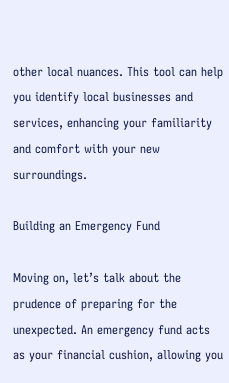other local nuances. This tool can help you identify local businesses and services, enhancing your familiarity and comfort with your new surroundings.

Building an Emergency Fund

Moving on, let’s talk about the prudence of preparing for the unexpected. An emergency fund acts as your financial cushion, allowing you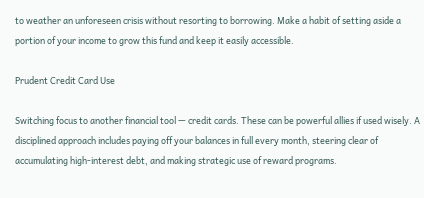to weather an unforeseen crisis without resorting to borrowing. Make a habit of setting aside a portion of your income to grow this fund and keep it easily accessible.

Prudent Credit Card Use

Switching focus to another financial tool — credit cards. These can be powerful allies if used wisely. A disciplined approach includes paying off your balances in full every month, steering clear of accumulating high-interest debt, and making strategic use of reward programs.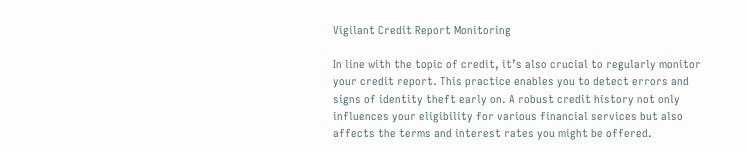Vigilant Credit Report Monitoring

In line with the topic of credit, it’s also crucial to regularly monitor your credit report. This practice enables you to detect errors and signs of identity theft early on. A robust credit history not only influences your eligibility for various financial services but also affects the terms and interest rates you might be offered.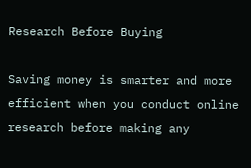Research Before Buying

Saving money is smarter and more efficient when you conduct online research before making any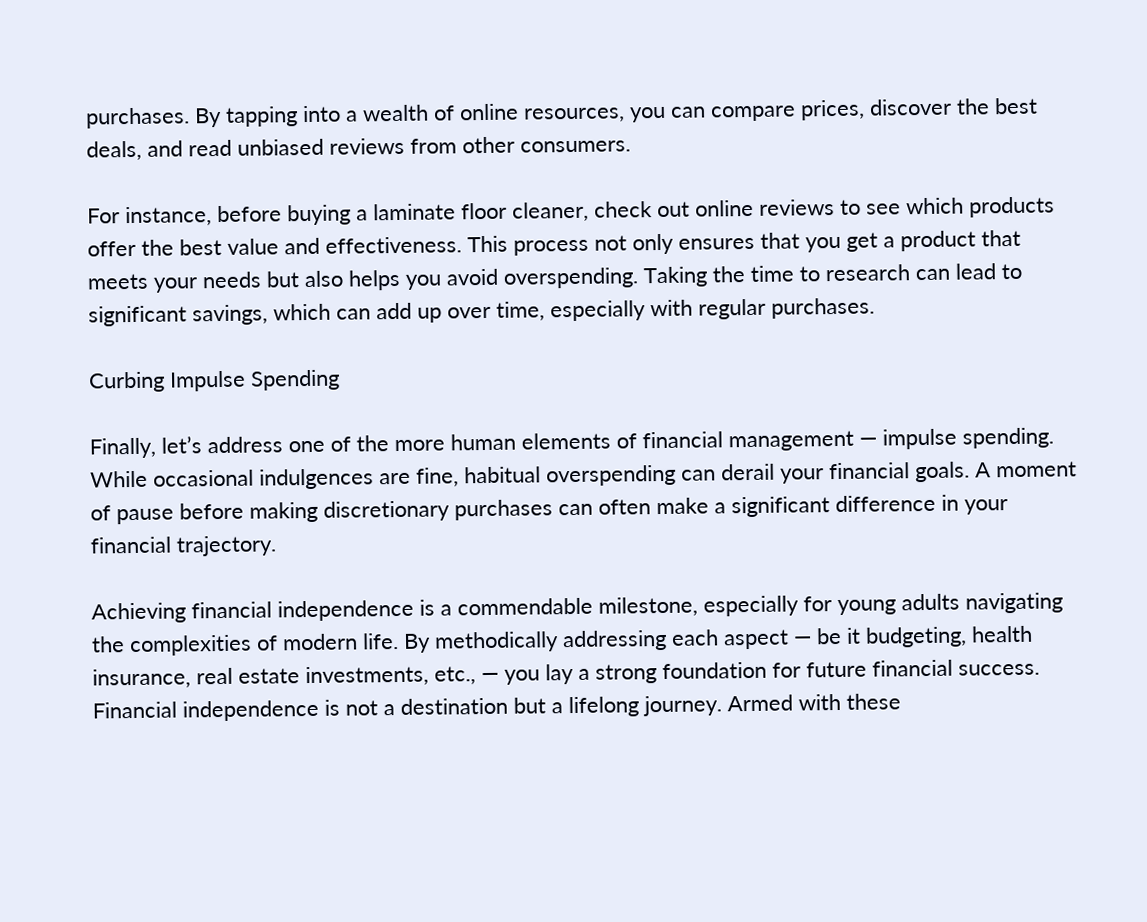purchases. By tapping into a wealth of online resources, you can compare prices, discover the best deals, and read unbiased reviews from other consumers.

For instance, before buying a laminate floor cleaner, check out online reviews to see which products offer the best value and effectiveness. This process not only ensures that you get a product that meets your needs but also helps you avoid overspending. Taking the time to research can lead to significant savings, which can add up over time, especially with regular purchases.

Curbing Impulse Spending

Finally, let’s address one of the more human elements of financial management — impulse spending. While occasional indulgences are fine, habitual overspending can derail your financial goals. A moment of pause before making discretionary purchases can often make a significant difference in your financial trajectory.

Achieving financial independence is a commendable milestone, especially for young adults navigating the complexities of modern life. By methodically addressing each aspect — be it budgeting, health insurance, real estate investments, etc., — you lay a strong foundation for future financial success. Financial independence is not a destination but a lifelong journey. Armed with these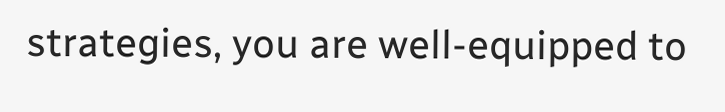strategies, you are well-equipped to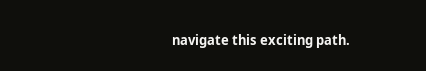navigate this exciting path.